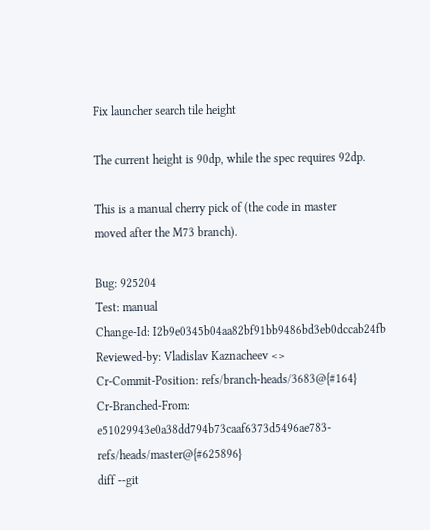Fix launcher search tile height

The current height is 90dp, while the spec requires 92dp.

This is a manual cherry pick of (the code in master
moved after the M73 branch).

Bug: 925204
Test: manual
Change-Id: I2b9e0345b04aa82bf91bb9486bd3eb0dccab24fb
Reviewed-by: Vladislav Kaznacheev <>
Cr-Commit-Position: refs/branch-heads/3683@{#164}
Cr-Branched-From: e51029943e0a38dd794b73caaf6373d5496ae783-refs/heads/master@{#625896}
diff --git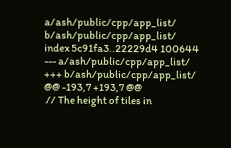a/ash/public/cpp/app_list/ b/ash/public/cpp/app_list/
index 5c91fa3..22229d4 100644
--- a/ash/public/cpp/app_list/
+++ b/ash/public/cpp/app_list/
@@ -193,7 +193,7 @@
 // The height of tiles in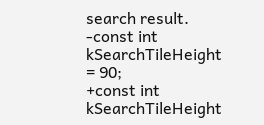search result.
-const int kSearchTileHeight = 90;
+const int kSearchTileHeight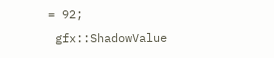= 92;
 gfx::ShadowValue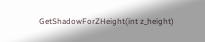GetShadowForZHeight(int z_height)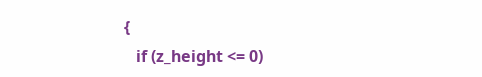{
   if (z_height <= 0)